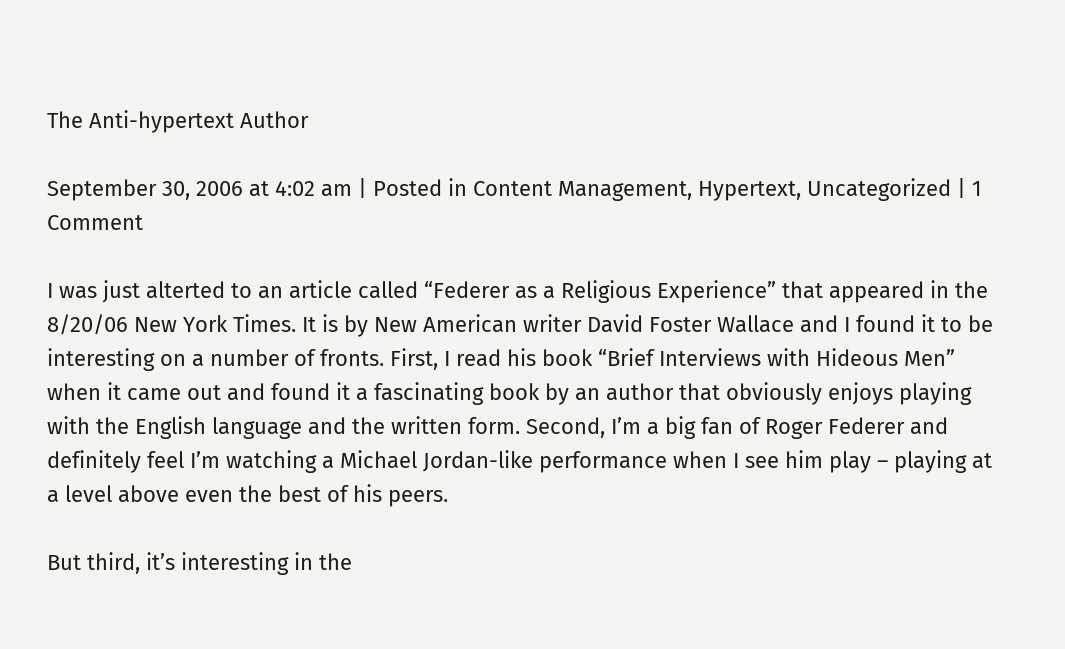The Anti-hypertext Author

September 30, 2006 at 4:02 am | Posted in Content Management, Hypertext, Uncategorized | 1 Comment

I was just alterted to an article called “Federer as a Religious Experience” that appeared in the 8/20/06 New York Times. It is by New American writer David Foster Wallace and I found it to be interesting on a number of fronts. First, I read his book “Brief Interviews with Hideous Men” when it came out and found it a fascinating book by an author that obviously enjoys playing with the English language and the written form. Second, I’m a big fan of Roger Federer and definitely feel I’m watching a Michael Jordan-like performance when I see him play – playing at a level above even the best of his peers.

But third, it’s interesting in the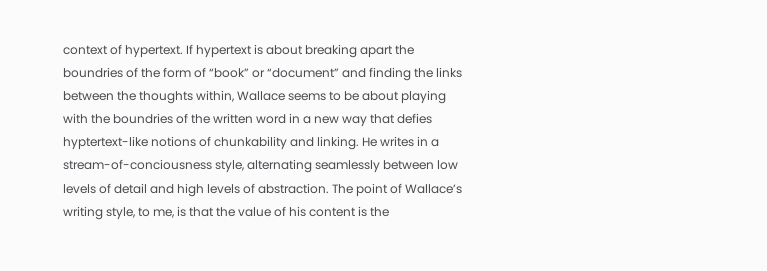context of hypertext. If hypertext is about breaking apart the boundries of the form of “book” or “document” and finding the links between the thoughts within, Wallace seems to be about playing with the boundries of the written word in a new way that defies hyptertext-like notions of chunkability and linking. He writes in a stream-of-conciousness style, alternating seamlessly between low levels of detail and high levels of abstraction. The point of Wallace’s writing style, to me, is that the value of his content is the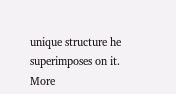unique structure he superimposes on it. More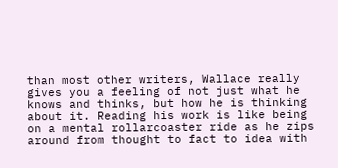than most other writers, Wallace really gives you a feeling of not just what he knows and thinks, but how he is thinking about it. Reading his work is like being on a mental rollarcoaster ride as he zips around from thought to fact to idea with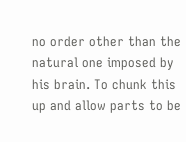no order other than the natural one imposed by his brain. To chunk this up and allow parts to be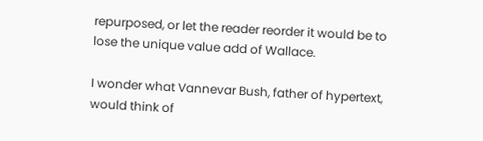repurposed, or let the reader reorder it would be to lose the unique value add of Wallace.

I wonder what Vannevar Bush, father of hypertext, would think of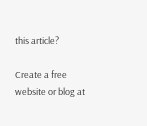this article?

Create a free website or blog at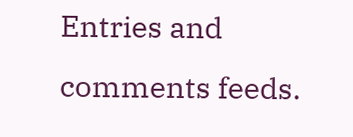Entries and comments feeds.